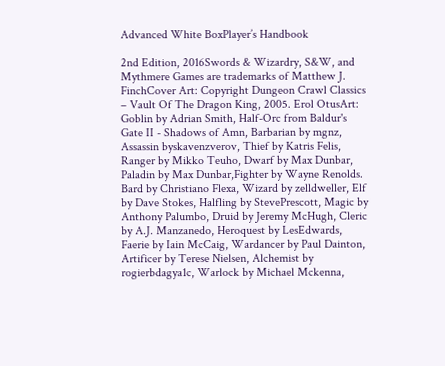Advanced White BoxPlayer’s Handbook

2nd Edition, 2016Swords & Wizardry, S&W, and Mythmere Games are trademarks of Matthew J. FinchCover Art: Copyright Dungeon Crawl Classics – Vault Of The Dragon King, 2005. Erol OtusArt: Goblin by Adrian Smith, Half-Orc from Baldur's Gate II - Shadows of Amn, Barbarian by mgnz, Assassin byskavenzverov, Thief by Katris Felis, Ranger by Mikko Teuho, Dwarf by Max Dunbar, Paladin by Max Dunbar,Fighter by Wayne Renolds. Bard by Christiano Flexa, Wizard by zelldweller, Elf by Dave Stokes, Halfling by StevePrescott, Magic by Anthony Palumbo, Druid by Jeremy McHugh, Cleric by A.J. Manzanedo, Heroquest by LesEdwards, Faerie by Iain McCaig, Wardancer by Paul Dainton, Artificer by Terese Nielsen, Alchemist by rogierbdagya1c, Warlock by Michael Mckenna,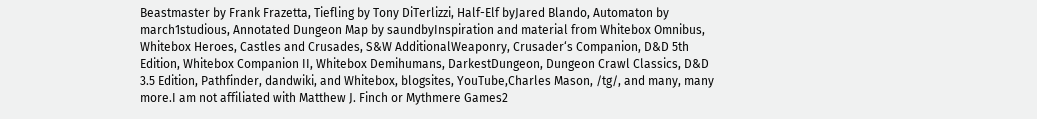Beastmaster by Frank Frazetta, Tiefling by Tony DiTerlizzi, Half-Elf byJared Blando, Automaton by march1studious, Annotated Dungeon Map by saundbyInspiration and material from Whitebox Omnibus, Whitebox Heroes, Castles and Crusades, S&W AdditionalWeaponry, Crusader‘s Companion, D&D 5th Edition, Whitebox Companion II, Whitebox Demihumans, DarkestDungeon, Dungeon Crawl Classics, D&D 3.5 Edition, Pathfinder, dandwiki, and Whitebox, blogsites, YouTube,Charles Mason, /tg/, and many, many more.I am not affiliated with Matthew J. Finch or Mythmere Games2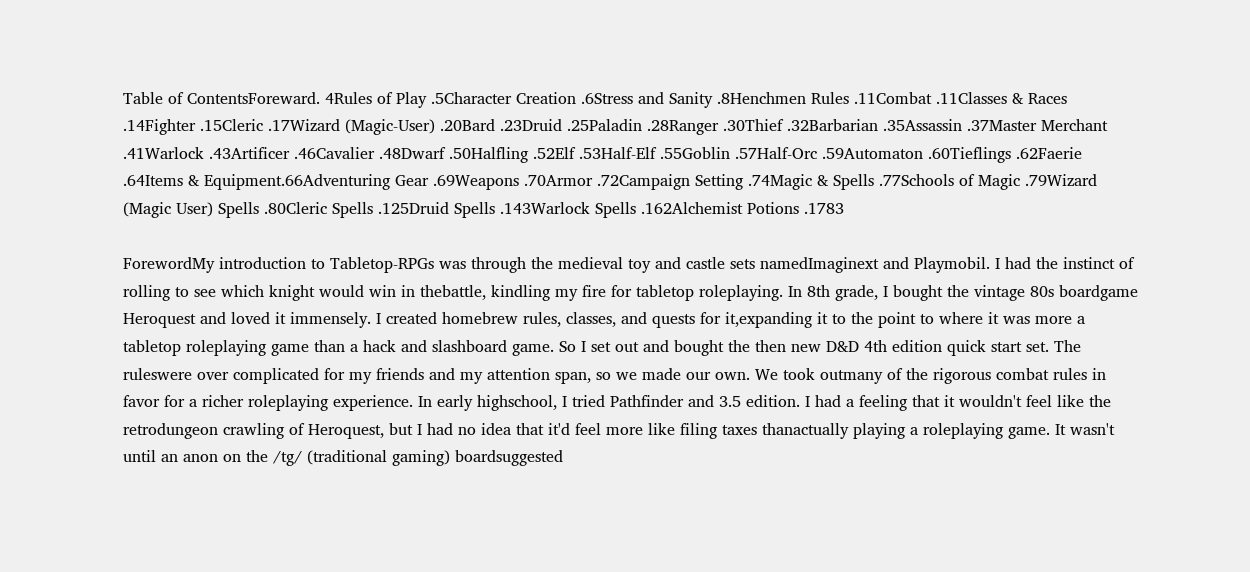Table of ContentsForeward. 4Rules of Play .5Character Creation .6Stress and Sanity .8Henchmen Rules .11Combat .11Classes & Races .14Fighter .15Cleric .17Wizard (Magic-User) .20Bard .23Druid .25Paladin .28Ranger .30Thief .32Barbarian .35Assassin .37Master Merchant .41Warlock .43Artificer .46Cavalier .48Dwarf .50Halfling .52Elf .53Half-Elf .55Goblin .57Half-Orc .59Automaton .60Tieflings .62Faerie .64Items & Equipment.66Adventuring Gear .69Weapons .70Armor .72Campaign Setting .74Magic & Spells .77Schools of Magic .79Wizard (Magic User) Spells .80Cleric Spells .125Druid Spells .143Warlock Spells .162Alchemist Potions .1783

ForewordMy introduction to Tabletop-RPGs was through the medieval toy and castle sets namedImaginext and Playmobil. I had the instinct of rolling to see which knight would win in thebattle, kindling my fire for tabletop roleplaying. In 8th grade, I bought the vintage 80s boardgame Heroquest and loved it immensely. I created homebrew rules, classes, and quests for it,expanding it to the point to where it was more a tabletop roleplaying game than a hack and slashboard game. So I set out and bought the then new D&D 4th edition quick start set. The ruleswere over complicated for my friends and my attention span, so we made our own. We took outmany of the rigorous combat rules in favor for a richer roleplaying experience. In early highschool, I tried Pathfinder and 3.5 edition. I had a feeling that it wouldn't feel like the retrodungeon crawling of Heroquest, but I had no idea that it'd feel more like filing taxes thanactually playing a roleplaying game. It wasn't until an anon on the /tg/ (traditional gaming) boardsuggested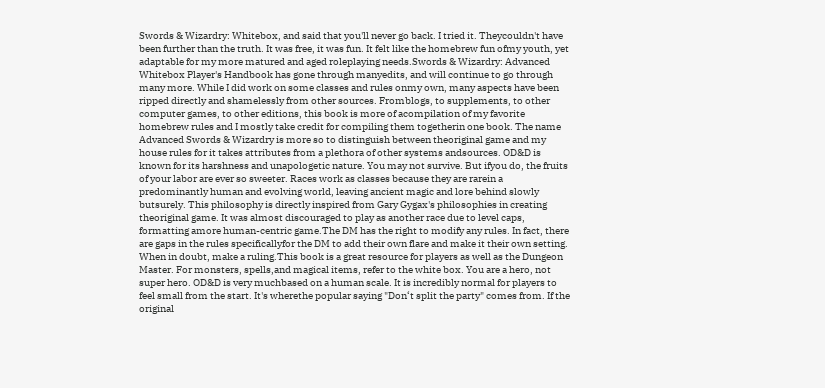Swords & Wizardry: Whitebox, and said that you'll never go back. I tried it. Theycouldn't have been further than the truth. It was free, it was fun. It felt like the homebrew fun ofmy youth, yet adaptable for my more matured and aged roleplaying needs.Swords & Wizardry: Advanced Whitebox Player's Handbook has gone through manyedits, and will continue to go through many more. While I did work on some classes and rules onmy own, many aspects have been ripped directly and shamelessly from other sources. Fromblogs, to supplements, to other computer games, to other editions, this book is more of acompilation of my favorite homebrew rules and I mostly take credit for compiling them togetherin one book. The name Advanced Swords & Wizardry is more so to distinguish between theoriginal game and my house rules for it takes attributes from a plethora of other systems andsources. OD&D is known for its harshness and unapologetic nature. You may not survive. But ifyou do, the fruits of your labor are ever so sweeter. Races work as classes because they are rarein a predominantly human and evolving world, leaving ancient magic and lore behind slowly butsurely. This philosophy is directly inspired from Gary Gygax's philosophies in creating theoriginal game. It was almost discouraged to play as another race due to level caps, formatting amore human-centric game.The DM has the right to modify any rules. In fact, there are gaps in the rules specificallyfor the DM to add their own flare and make it their own setting. When in doubt, make a ruling.This book is a great resource for players as well as the Dungeon Master. For monsters, spells,and magical items, refer to the white box. You are a hero, not super hero. OD&D is very muchbased on a human scale. It is incredibly normal for players to feel small from the start. It's wherethe popular saying "Don‘t split the party" comes from. If the original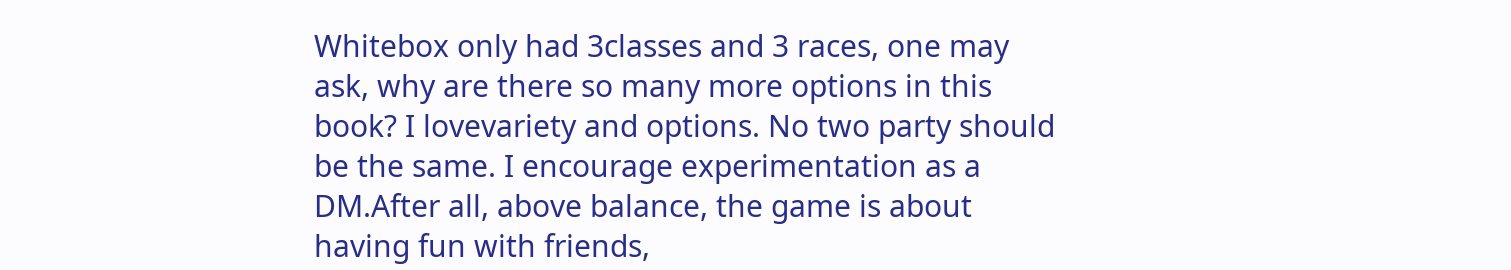Whitebox only had 3classes and 3 races, one may ask, why are there so many more options in this book? I lovevariety and options. No two party should be the same. I encourage experimentation as a DM.After all, above balance, the game is about having fun with friends,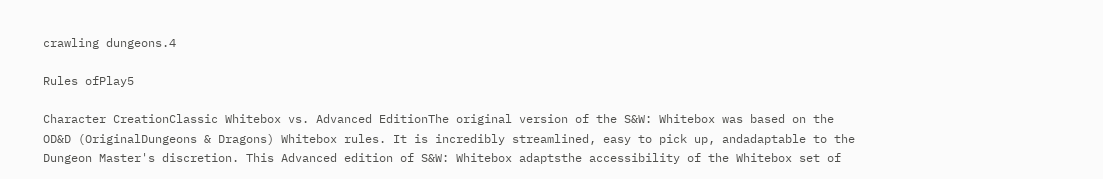crawling dungeons.4

Rules ofPlay5

Character CreationClassic Whitebox vs. Advanced EditionThe original version of the S&W: Whitebox was based on the OD&D (OriginalDungeons & Dragons) Whitebox rules. It is incredibly streamlined, easy to pick up, andadaptable to the Dungeon Master's discretion. This Advanced edition of S&W: Whitebox adaptsthe accessibility of the Whitebox set of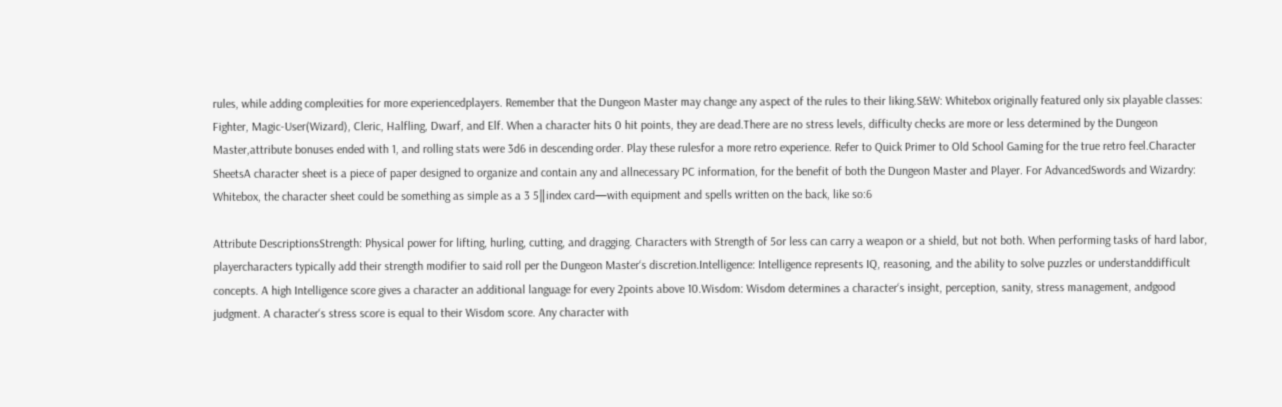rules, while adding complexities for more experiencedplayers. Remember that the Dungeon Master may change any aspect of the rules to their liking.S&W: Whitebox originally featured only six playable classes: Fighter, Magic-User(Wizard), Cleric, Halfling, Dwarf, and Elf. When a character hits 0 hit points, they are dead.There are no stress levels, difficulty checks are more or less determined by the Dungeon Master,attribute bonuses ended with 1, and rolling stats were 3d6 in descending order. Play these rulesfor a more retro experience. Refer to Quick Primer to Old School Gaming for the true retro feel.Character SheetsA character sheet is a piece of paper designed to organize and contain any and allnecessary PC information, for the benefit of both the Dungeon Master and Player. For AdvancedSwords and Wizardry: Whitebox, the character sheet could be something as simple as a 3 5‖index card—with equipment and spells written on the back, like so:6

Attribute DescriptionsStrength: Physical power for lifting, hurling, cutting, and dragging. Characters with Strength of 5or less can carry a weapon or a shield, but not both. When performing tasks of hard labor, playercharacters typically add their strength modifier to said roll per the Dungeon Master‘s discretion.Intelligence: Intelligence represents IQ, reasoning, and the ability to solve puzzles or understanddifficult concepts. A high Intelligence score gives a character an additional language for every 2points above 10.Wisdom: Wisdom determines a character‘s insight, perception, sanity, stress management, andgood judgment. A character‘s stress score is equal to their Wisdom score. Any character with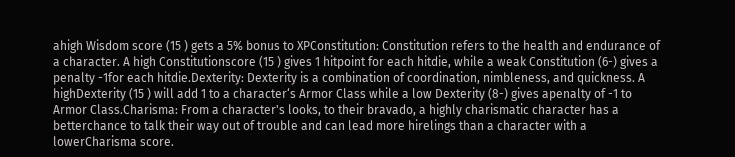ahigh Wisdom score (15 ) gets a 5% bonus to XPConstitution: Constitution refers to the health and endurance of a character. A high Constitutionscore (15 ) gives 1 hitpoint for each hitdie, while a weak Constitution (6-) gives a penalty -1for each hitdie.Dexterity: Dexterity is a combination of coordination, nimbleness, and quickness. A highDexterity (15 ) will add 1 to a character‘s Armor Class while a low Dexterity (8-) gives apenalty of -1 to Armor Class.Charisma: From a character's looks, to their bravado, a highly charismatic character has a betterchance to talk their way out of trouble and can lead more hirelings than a character with a lowerCharisma score.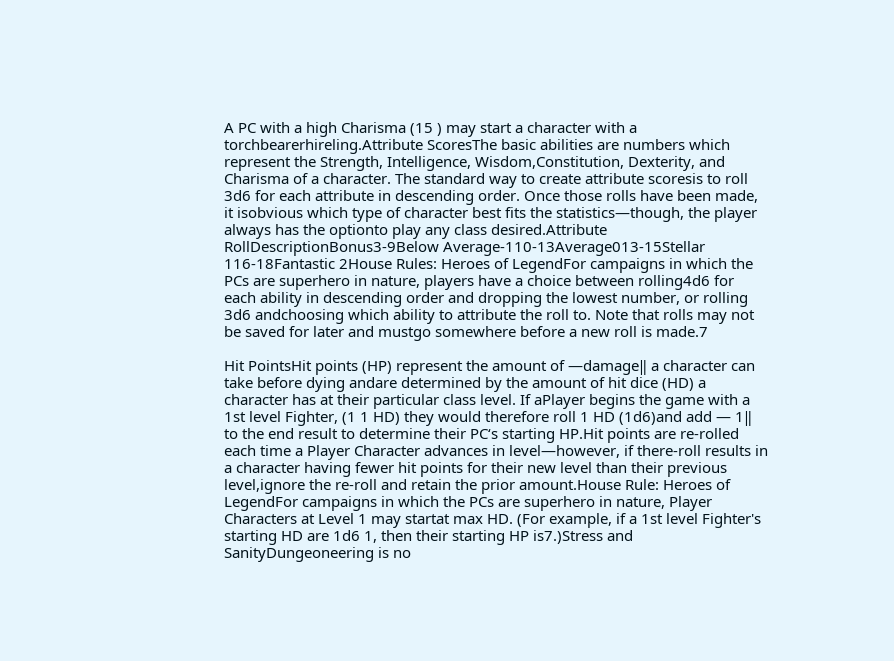A PC with a high Charisma (15 ) may start a character with a torchbearerhireling.Attribute ScoresThe basic abilities are numbers which represent the Strength, Intelligence, Wisdom,Constitution, Dexterity, and Charisma of a character. The standard way to create attribute scoresis to roll 3d6 for each attribute in descending order. Once those rolls have been made, it isobvious which type of character best fits the statistics—though, the player always has the optionto play any class desired.Attribute RollDescriptionBonus3-9Below Average-110-13Average013-15Stellar 116-18Fantastic 2House Rules: Heroes of LegendFor campaigns in which the PCs are superhero in nature, players have a choice between rolling4d6 for each ability in descending order and dropping the lowest number, or rolling 3d6 andchoosing which ability to attribute the roll to. Note that rolls may not be saved for later and mustgo somewhere before a new roll is made.7

Hit PointsHit points (HP) represent the amount of ―damage‖ a character can take before dying andare determined by the amount of hit dice (HD) a character has at their particular class level. If aPlayer begins the game with a 1st level Fighter, (1 1 HD) they would therefore roll 1 HD (1d6)and add ― 1‖ to the end result to determine their PC‘s starting HP.Hit points are re-rolled each time a Player Character advances in level—however, if there-roll results in a character having fewer hit points for their new level than their previous level,ignore the re-roll and retain the prior amount.House Rule: Heroes of LegendFor campaigns in which the PCs are superhero in nature, Player Characters at Level 1 may startat max HD. (For example, if a 1st level Fighter's starting HD are 1d6 1, then their starting HP is7.)Stress and SanityDungeoneering is no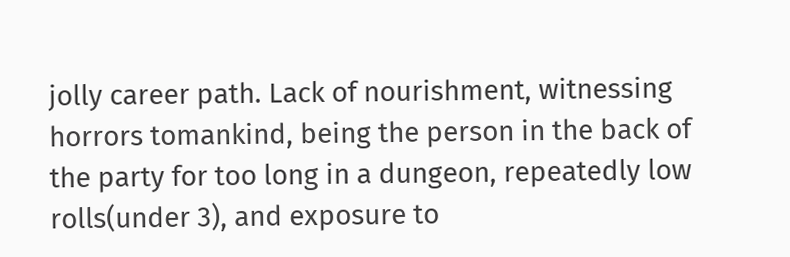jolly career path. Lack of nourishment, witnessing horrors tomankind, being the person in the back of the party for too long in a dungeon, repeatedly low rolls(under 3), and exposure to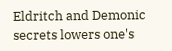Eldritch and Demonic secrets lowers one's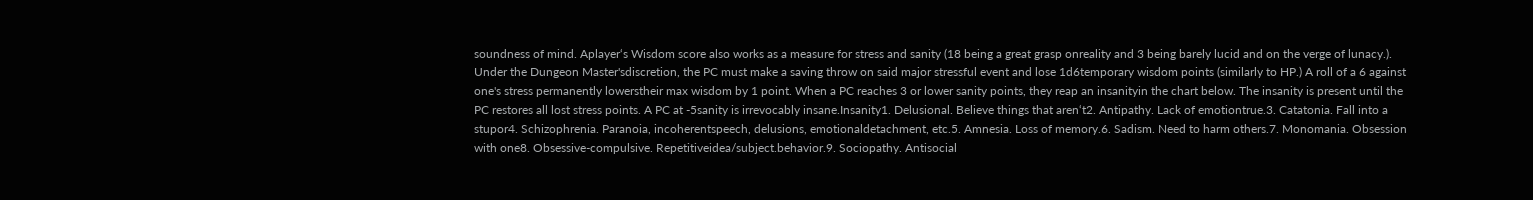soundness of mind. Aplayer‘s Wisdom score also works as a measure for stress and sanity (18 being a great grasp onreality and 3 being barely lucid and on the verge of lunacy.). Under the Dungeon Master'sdiscretion, the PC must make a saving throw on said major stressful event and lose 1d6temporary wisdom points (similarly to HP.) A roll of a 6 against one's stress permanently lowerstheir max wisdom by 1 point. When a PC reaches 3 or lower sanity points, they reap an insanityin the chart below. The insanity is present until the PC restores all lost stress points. A PC at -5sanity is irrevocably insane.Insanity1. Delusional. Believe things that aren‘t2. Antipathy. Lack of emotiontrue.3. Catatonia. Fall into a stupor4. Schizophrenia. Paranoia, incoherentspeech, delusions, emotionaldetachment, etc.5. Amnesia. Loss of memory.6. Sadism. Need to harm others.7. Monomania. Obsession with one8. Obsessive-compulsive. Repetitiveidea/subject.behavior.9. Sociopathy. Antisocial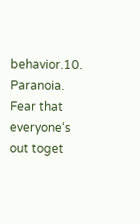behavior.10. Paranoia. Fear that everyone‘s out toget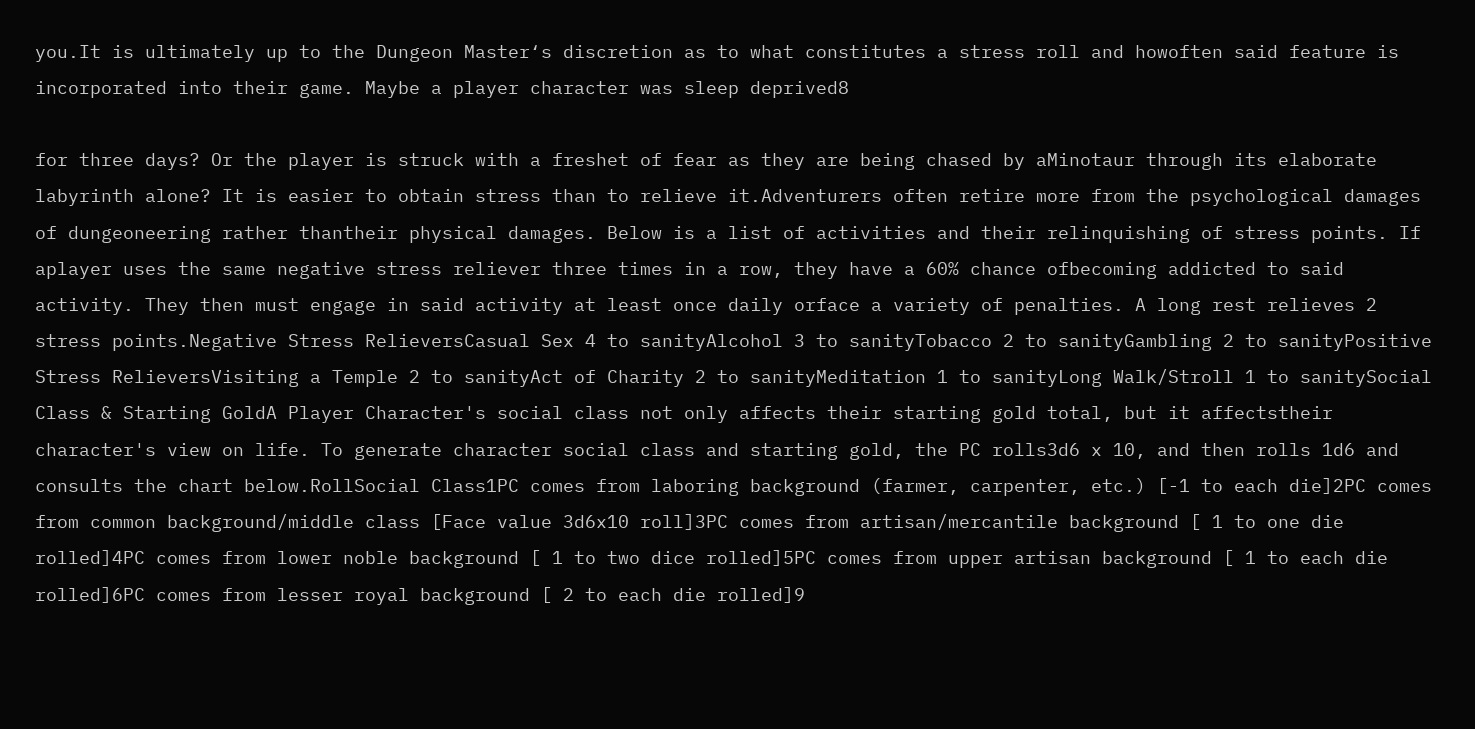you.It is ultimately up to the Dungeon Master‘s discretion as to what constitutes a stress roll and howoften said feature is incorporated into their game. Maybe a player character was sleep deprived8

for three days? Or the player is struck with a freshet of fear as they are being chased by aMinotaur through its elaborate labyrinth alone? It is easier to obtain stress than to relieve it.Adventurers often retire more from the psychological damages of dungeoneering rather thantheir physical damages. Below is a list of activities and their relinquishing of stress points. If aplayer uses the same negative stress reliever three times in a row, they have a 60% chance ofbecoming addicted to said activity. They then must engage in said activity at least once daily orface a variety of penalties. A long rest relieves 2 stress points.Negative Stress RelieversCasual Sex 4 to sanityAlcohol 3 to sanityTobacco 2 to sanityGambling 2 to sanityPositive Stress RelieversVisiting a Temple 2 to sanityAct of Charity 2 to sanityMeditation 1 to sanityLong Walk/Stroll 1 to sanitySocial Class & Starting GoldA Player Character's social class not only affects their starting gold total, but it affectstheir character's view on life. To generate character social class and starting gold, the PC rolls3d6 x 10, and then rolls 1d6 and consults the chart below.RollSocial Class1PC comes from laboring background (farmer, carpenter, etc.) [-1 to each die]2PC comes from common background/middle class [Face value 3d6x10 roll]3PC comes from artisan/mercantile background [ 1 to one die rolled]4PC comes from lower noble background [ 1 to two dice rolled]5PC comes from upper artisan background [ 1 to each die rolled]6PC comes from lesser royal background [ 2 to each die rolled]9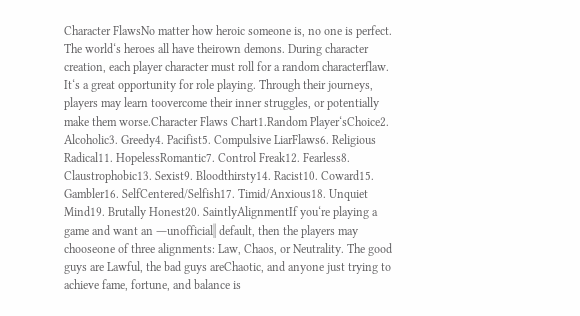Character FlawsNo matter how heroic someone is, no one is perfect. The world‘s heroes all have theirown demons. During character creation, each player character must roll for a random characterflaw. It‘s a great opportunity for role playing. Through their journeys, players may learn toovercome their inner struggles, or potentially make them worse.Character Flaws Chart1.Random Player‘sChoice2. Alcoholic3. Greedy4. Pacifist5. Compulsive LiarFlaws6. Religious Radical11. HopelessRomantic7. Control Freak12. Fearless8. Claustrophobic13. Sexist9. Bloodthirsty14. Racist10. Coward15. Gambler16. SelfCentered/Selfish17. Timid/Anxious18. Unquiet Mind19. Brutally Honest20. SaintlyAlignmentIf you‘re playing a game and want an ―unofficial‖ default, then the players may chooseone of three alignments: Law, Chaos, or Neutrality. The good guys are Lawful, the bad guys areChaotic, and anyone just trying to achieve fame, fortune, and balance is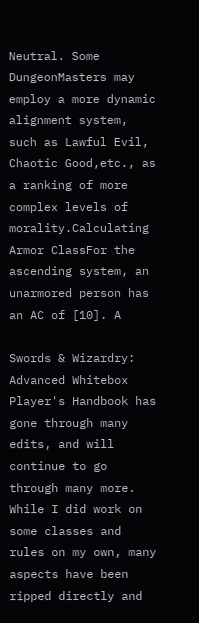Neutral. Some DungeonMasters may employ a more dynamic alignment system, such as Lawful Evil, Chaotic Good,etc., as a ranking of more complex levels of morality.Calculating Armor ClassFor the ascending system, an unarmored person has an AC of [10]. A

Swords & Wizardry: Advanced Whitebox Player's Handbook has gone through many edits, and will continue to go through many more. While I did work on some classes and rules on my own, many aspects have been ripped directly and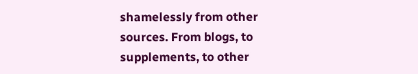shamelessly from other sources. From blogs, to supplements, to other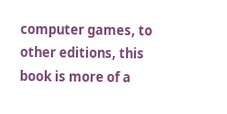computer games, to other editions, this book is more of a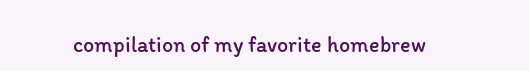compilation of my favorite homebrew